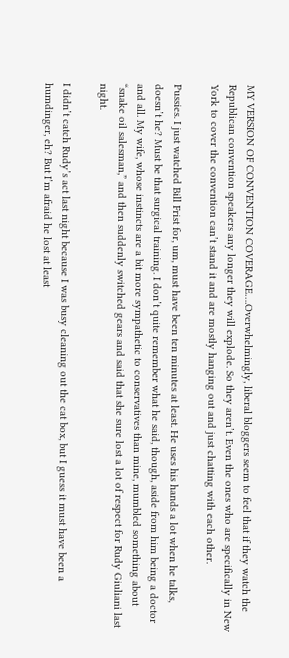MY VERSION OF CONVENTION COVERAGE….Overwhelmingly, liberal bloggers seem to feel that if they watch the Republican convention speakers any longer they will explode. So they aren’t. Even the ones who are specifically in New York to cover the convention can’t stand it and are mostly hanging out and just chatting with each other.

Pussies. I just watched Bill Frist for, um, must have been ten minutes at least. He uses his hands a lot when he talks, doesn’t he? Must be that surgical training. I don’t quite remember what he said, though, aside from him being a doctor and all. My wife, whose instincts are a bit more sympathetic to conservatives than mine, mumbled something about “snake oil salesman,” and then suddenly switched gears and said that she sure lost a lot of respect for Rudy Giuliani last night.

I didn’t catch Rudy’s act last night because I was busy cleaning out the cat box, but I guess it must have been a humdinger, eh? But I’m afraid he lost at least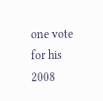one vote for his 2008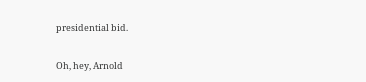presidential bid.

Oh, hey, Arnold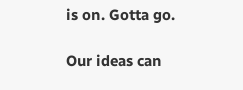is on. Gotta go.

Our ideas can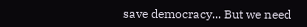save democracy... But we need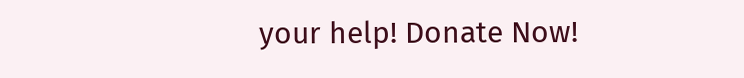your help! Donate Now!